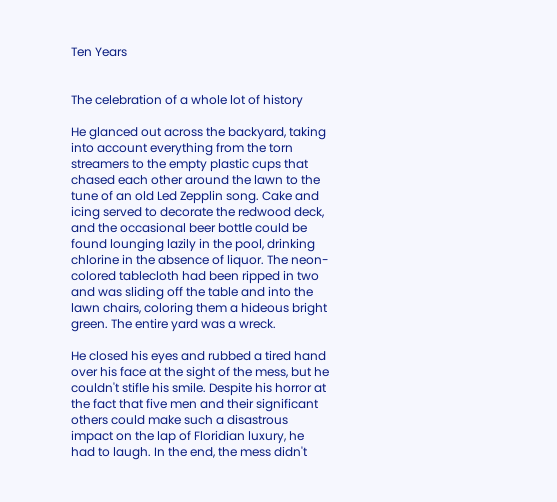Ten Years


The celebration of a whole lot of history

He glanced out across the backyard, taking into account everything from the torn streamers to the empty plastic cups that chased each other around the lawn to the tune of an old Led Zepplin song. Cake and icing served to decorate the redwood deck, and the occasional beer bottle could be found lounging lazily in the pool, drinking chlorine in the absence of liquor. The neon-colored tablecloth had been ripped in two and was sliding off the table and into the lawn chairs, coloring them a hideous bright green. The entire yard was a wreck.

He closed his eyes and rubbed a tired hand over his face at the sight of the mess, but he couldn't stifle his smile. Despite his horror at the fact that five men and their significant others could make such a disastrous impact on the lap of Floridian luxury, he had to laugh. In the end, the mess didn't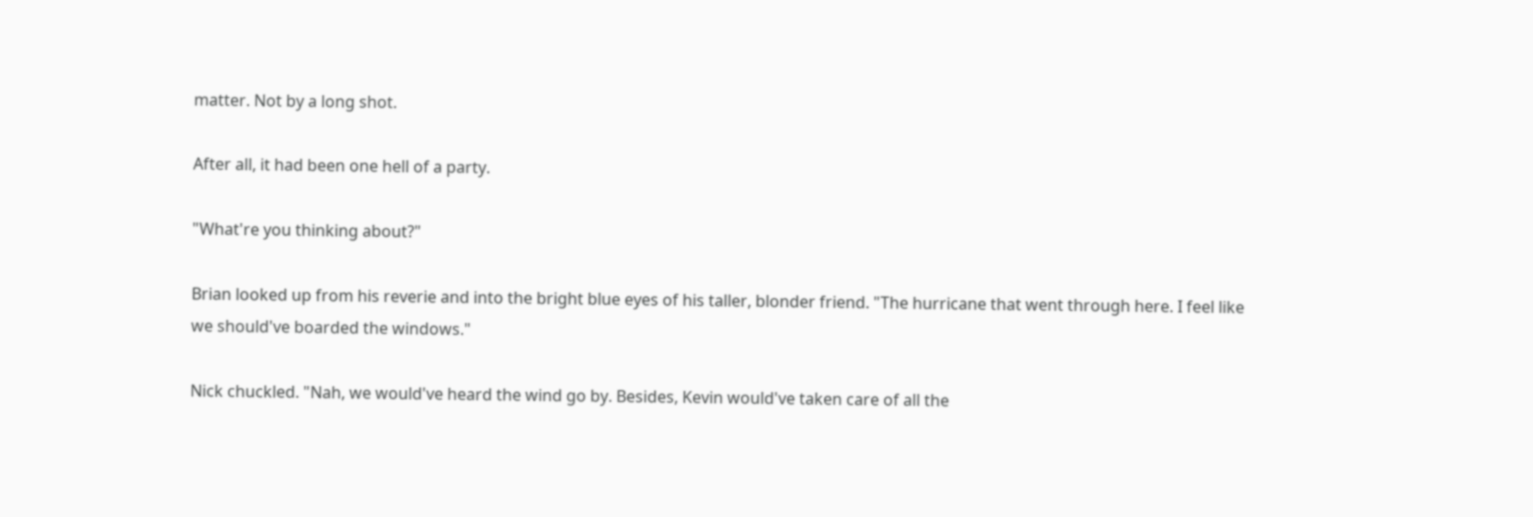matter. Not by a long shot.

After all, it had been one hell of a party.

"What're you thinking about?"

Brian looked up from his reverie and into the bright blue eyes of his taller, blonder friend. "The hurricane that went through here. I feel like we should've boarded the windows."

Nick chuckled. "Nah, we would've heard the wind go by. Besides, Kevin would've taken care of all the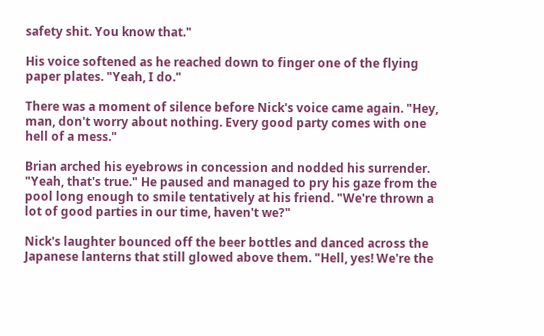safety shit. You know that."

His voice softened as he reached down to finger one of the flying paper plates. "Yeah, I do."

There was a moment of silence before Nick's voice came again. "Hey, man, don't worry about nothing. Every good party comes with one hell of a mess."

Brian arched his eyebrows in concession and nodded his surrender. "Yeah, that's true." He paused and managed to pry his gaze from the pool long enough to smile tentatively at his friend. "We're thrown a lot of good parties in our time, haven't we?"

Nick's laughter bounced off the beer bottles and danced across the Japanese lanterns that still glowed above them. "Hell, yes! We're the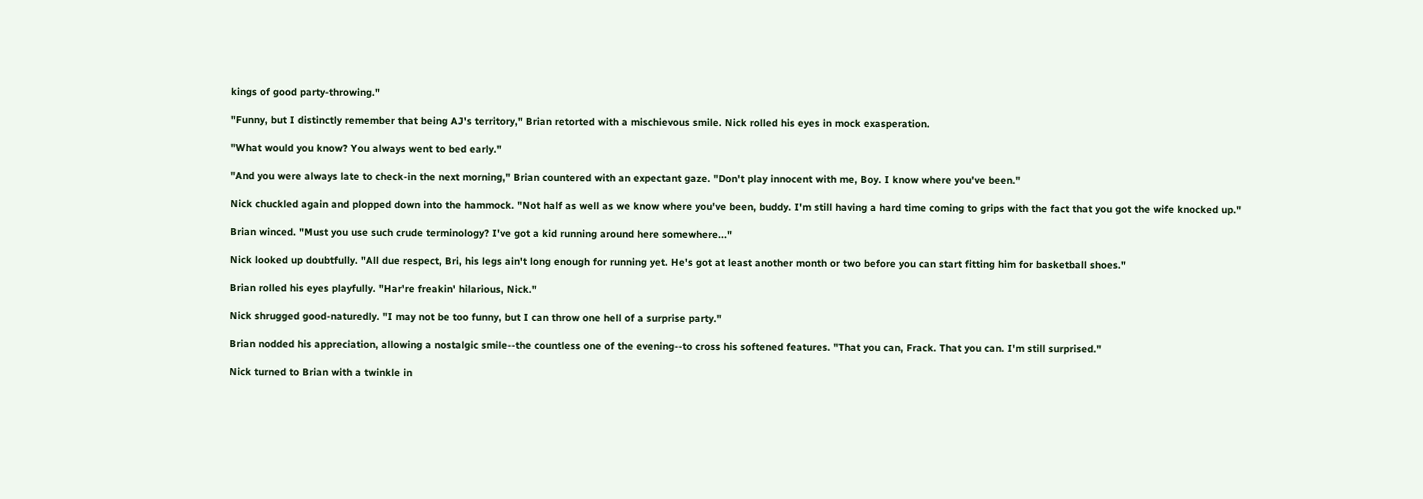kings of good party-throwing."

"Funny, but I distinctly remember that being AJ's territory," Brian retorted with a mischievous smile. Nick rolled his eyes in mock exasperation.

"What would you know? You always went to bed early."

"And you were always late to check-in the next morning," Brian countered with an expectant gaze. "Don't play innocent with me, Boy. I know where you've been."

Nick chuckled again and plopped down into the hammock. "Not half as well as we know where you've been, buddy. I'm still having a hard time coming to grips with the fact that you got the wife knocked up."

Brian winced. "Must you use such crude terminology? I've got a kid running around here somewhere..."

Nick looked up doubtfully. "All due respect, Bri, his legs ain't long enough for running yet. He's got at least another month or two before you can start fitting him for basketball shoes."

Brian rolled his eyes playfully. "Har're freakin' hilarious, Nick."

Nick shrugged good-naturedly. "I may not be too funny, but I can throw one hell of a surprise party."

Brian nodded his appreciation, allowing a nostalgic smile--the countless one of the evening--to cross his softened features. "That you can, Frack. That you can. I'm still surprised."

Nick turned to Brian with a twinkle in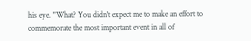his eye. "What? You didn't expect me to make an effort to commemorate the most important event in all of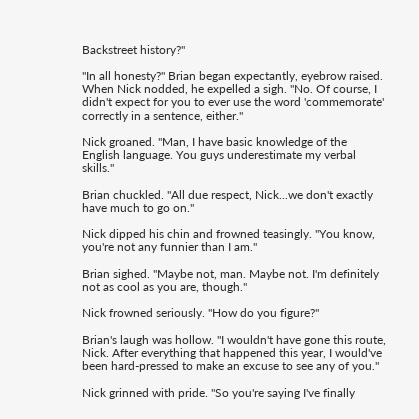Backstreet history?"

"In all honesty?" Brian began expectantly, eyebrow raised. When Nick nodded, he expelled a sigh. "No. Of course, I didn't expect for you to ever use the word 'commemorate' correctly in a sentence, either."

Nick groaned. "Man, I have basic knowledge of the English language. You guys underestimate my verbal skills."

Brian chuckled. "All due respect, Nick...we don't exactly have much to go on."

Nick dipped his chin and frowned teasingly. "You know, you're not any funnier than I am."

Brian sighed. "Maybe not, man. Maybe not. I'm definitely not as cool as you are, though."

Nick frowned seriously. "How do you figure?"

Brian's laugh was hollow. "I wouldn't have gone this route, Nick. After everything that happened this year, I would've been hard-pressed to make an excuse to see any of you."

Nick grinned with pride. "So you're saying I've finally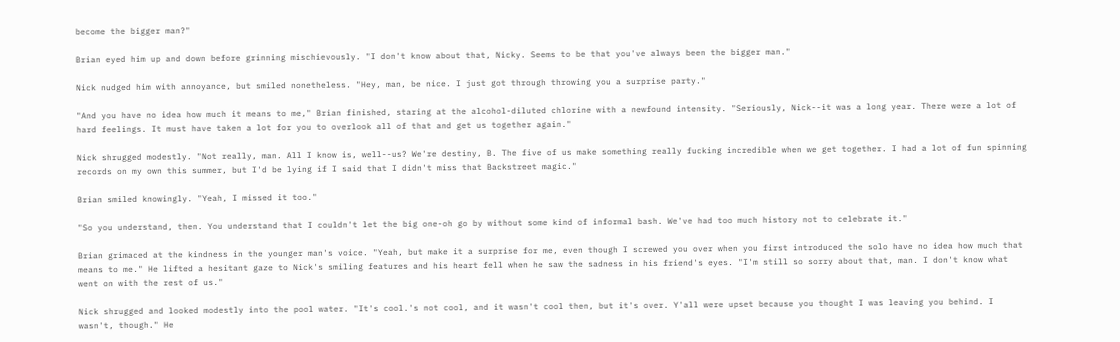become the bigger man?"

Brian eyed him up and down before grinning mischievously. "I don't know about that, Nicky. Seems to be that you've always been the bigger man."

Nick nudged him with annoyance, but smiled nonetheless. "Hey, man, be nice. I just got through throwing you a surprise party."

"And you have no idea how much it means to me," Brian finished, staring at the alcohol-diluted chlorine with a newfound intensity. "Seriously, Nick--it was a long year. There were a lot of hard feelings. It must have taken a lot for you to overlook all of that and get us together again."

Nick shrugged modestly. "Not really, man. All I know is, well--us? We're destiny, B. The five of us make something really fucking incredible when we get together. I had a lot of fun spinning records on my own this summer, but I'd be lying if I said that I didn't miss that Backstreet magic."

Brian smiled knowingly. "Yeah, I missed it too."

"So you understand, then. You understand that I couldn't let the big one-oh go by without some kind of informal bash. We've had too much history not to celebrate it."

Brian grimaced at the kindness in the younger man's voice. "Yeah, but make it a surprise for me, even though I screwed you over when you first introduced the solo have no idea how much that means to me." He lifted a hesitant gaze to Nick's smiling features and his heart fell when he saw the sadness in his friend's eyes. "I'm still so sorry about that, man. I don't know what went on with the rest of us."

Nick shrugged and looked modestly into the pool water. "It's cool.'s not cool, and it wasn't cool then, but it's over. Y'all were upset because you thought I was leaving you behind. I wasn't, though." He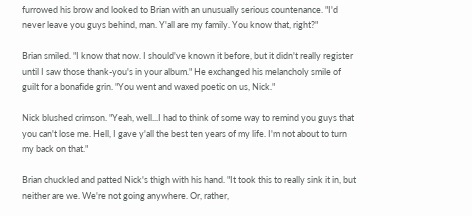furrowed his brow and looked to Brian with an unusually serious countenance. "I'd never leave you guys behind, man. Y'all are my family. You know that, right?"

Brian smiled. "I know that now. I should've known it before, but it didn't really register until I saw those thank-you's in your album." He exchanged his melancholy smile of guilt for a bonafide grin. "You went and waxed poetic on us, Nick."

Nick blushed crimson. "Yeah, well...I had to think of some way to remind you guys that you can't lose me. Hell, I gave y'all the best ten years of my life. I'm not about to turn my back on that."

Brian chuckled and patted Nick's thigh with his hand. "It took this to really sink it in, but neither are we. We're not going anywhere. Or, rather,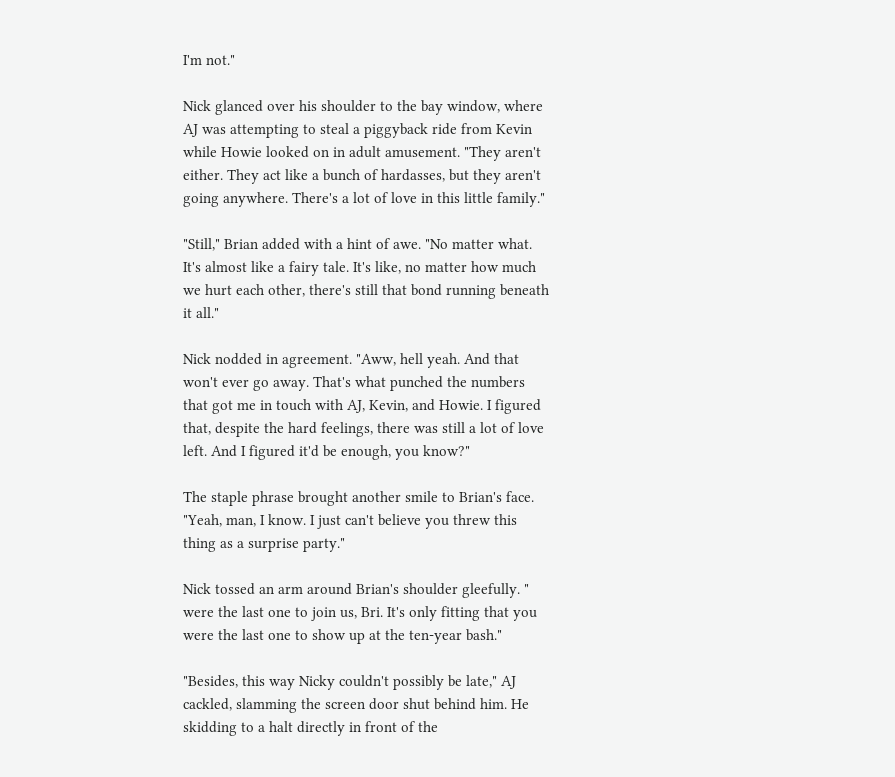I'm not."

Nick glanced over his shoulder to the bay window, where AJ was attempting to steal a piggyback ride from Kevin while Howie looked on in adult amusement. "They aren't either. They act like a bunch of hardasses, but they aren't going anywhere. There's a lot of love in this little family."

"Still," Brian added with a hint of awe. "No matter what. It's almost like a fairy tale. It's like, no matter how much we hurt each other, there's still that bond running beneath it all."

Nick nodded in agreement. "Aww, hell yeah. And that won't ever go away. That's what punched the numbers that got me in touch with AJ, Kevin, and Howie. I figured that, despite the hard feelings, there was still a lot of love left. And I figured it'd be enough, you know?"

The staple phrase brought another smile to Brian's face. "Yeah, man, I know. I just can't believe you threw this thing as a surprise party."

Nick tossed an arm around Brian's shoulder gleefully. " were the last one to join us, Bri. It's only fitting that you were the last one to show up at the ten-year bash."

"Besides, this way Nicky couldn't possibly be late," AJ cackled, slamming the screen door shut behind him. He skidding to a halt directly in front of the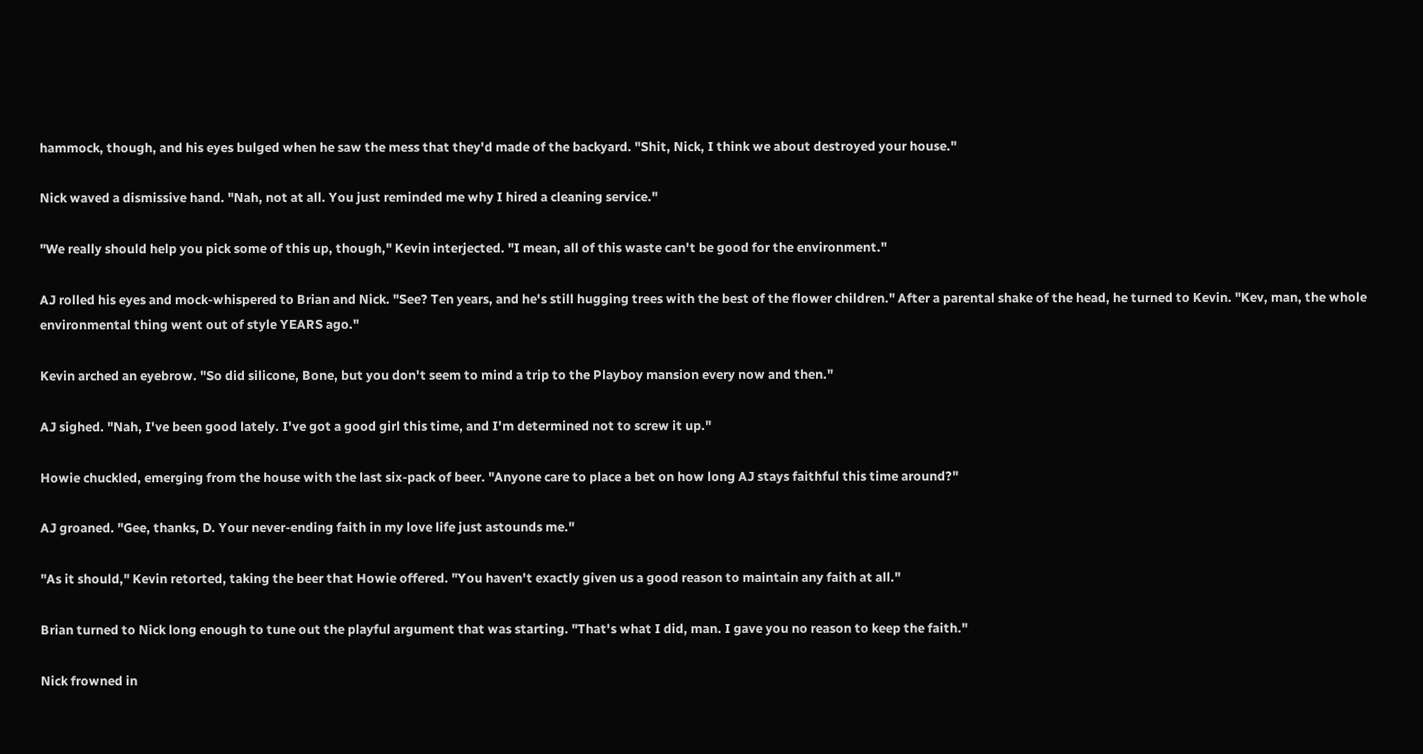hammock, though, and his eyes bulged when he saw the mess that they'd made of the backyard. "Shit, Nick, I think we about destroyed your house."

Nick waved a dismissive hand. "Nah, not at all. You just reminded me why I hired a cleaning service."

"We really should help you pick some of this up, though," Kevin interjected. "I mean, all of this waste can't be good for the environment."

AJ rolled his eyes and mock-whispered to Brian and Nick. "See? Ten years, and he's still hugging trees with the best of the flower children." After a parental shake of the head, he turned to Kevin. "Kev, man, the whole environmental thing went out of style YEARS ago."

Kevin arched an eyebrow. "So did silicone, Bone, but you don't seem to mind a trip to the Playboy mansion every now and then."

AJ sighed. "Nah, I've been good lately. I've got a good girl this time, and I'm determined not to screw it up."

Howie chuckled, emerging from the house with the last six-pack of beer. "Anyone care to place a bet on how long AJ stays faithful this time around?"

AJ groaned. "Gee, thanks, D. Your never-ending faith in my love life just astounds me."

"As it should," Kevin retorted, taking the beer that Howie offered. "You haven't exactly given us a good reason to maintain any faith at all."

Brian turned to Nick long enough to tune out the playful argument that was starting. "That's what I did, man. I gave you no reason to keep the faith."

Nick frowned in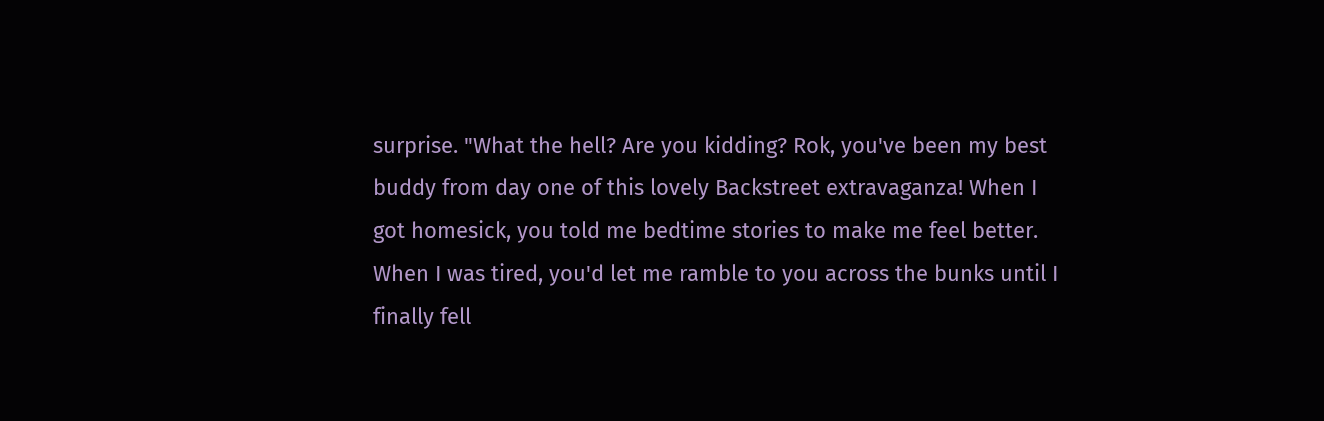surprise. "What the hell? Are you kidding? Rok, you've been my best buddy from day one of this lovely Backstreet extravaganza! When I got homesick, you told me bedtime stories to make me feel better. When I was tired, you'd let me ramble to you across the bunks until I finally fell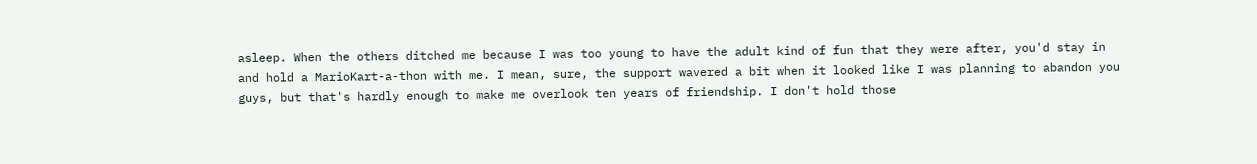asleep. When the others ditched me because I was too young to have the adult kind of fun that they were after, you'd stay in and hold a MarioKart-a-thon with me. I mean, sure, the support wavered a bit when it looked like I was planning to abandon you guys, but that's hardly enough to make me overlook ten years of friendship. I don't hold those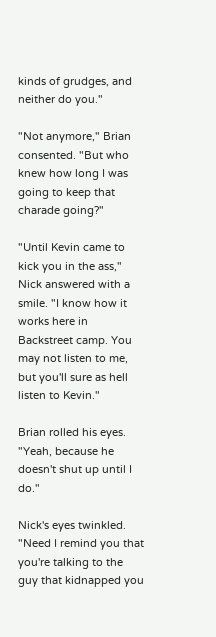kinds of grudges, and neither do you."

"Not anymore," Brian consented. "But who knew how long I was going to keep that charade going?"

"Until Kevin came to kick you in the ass," Nick answered with a smile. "I know how it works here in Backstreet camp. You may not listen to me, but you'll sure as hell listen to Kevin."

Brian rolled his eyes. "Yeah, because he doesn't shut up until I do."

Nick's eyes twinkled. "Need I remind you that you're talking to the guy that kidnapped you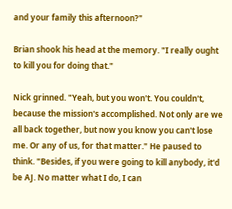and your family this afternoon?"

Brian shook his head at the memory. "I really ought to kill you for doing that."

Nick grinned. "Yeah, but you won't. You couldn't, because the mission's accomplished. Not only are we all back together, but now you know you can't lose me. Or any of us, for that matter." He paused to think. "Besides, if you were going to kill anybody, it'd be AJ. No matter what I do, I can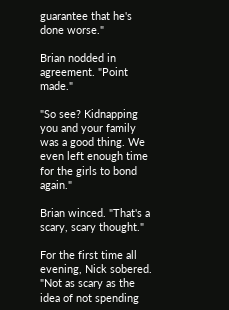guarantee that he's done worse."

Brian nodded in agreement. "Point made."

"So see? Kidnapping you and your family was a good thing. We even left enough time for the girls to bond again."

Brian winced. "That's a scary, scary thought."

For the first time all evening, Nick sobered. "Not as scary as the idea of not spending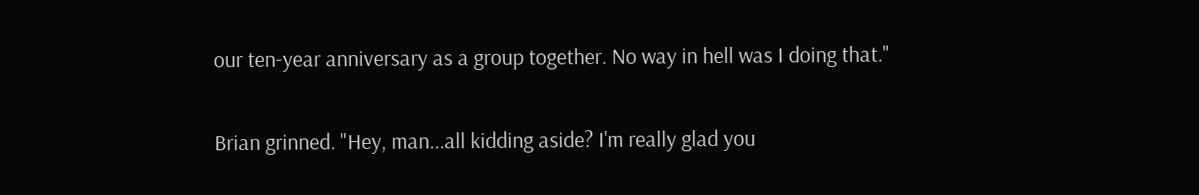our ten-year anniversary as a group together. No way in hell was I doing that."

Brian grinned. "Hey, man...all kidding aside? I'm really glad you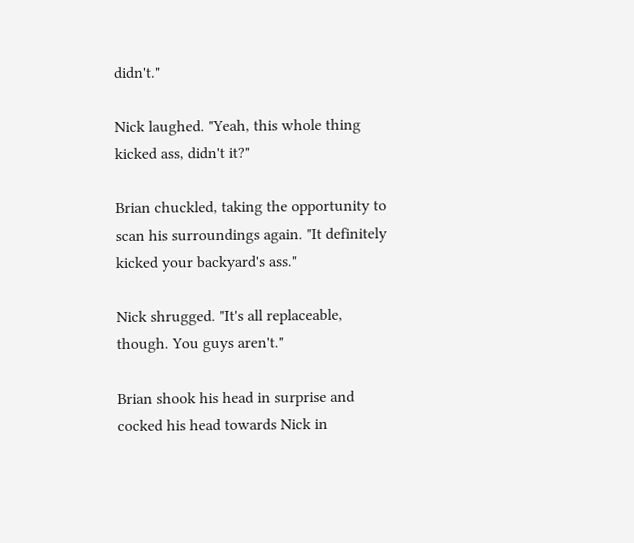didn't."

Nick laughed. "Yeah, this whole thing kicked ass, didn't it?"

Brian chuckled, taking the opportunity to scan his surroundings again. "It definitely kicked your backyard's ass."

Nick shrugged. "It's all replaceable, though. You guys aren't."

Brian shook his head in surprise and cocked his head towards Nick in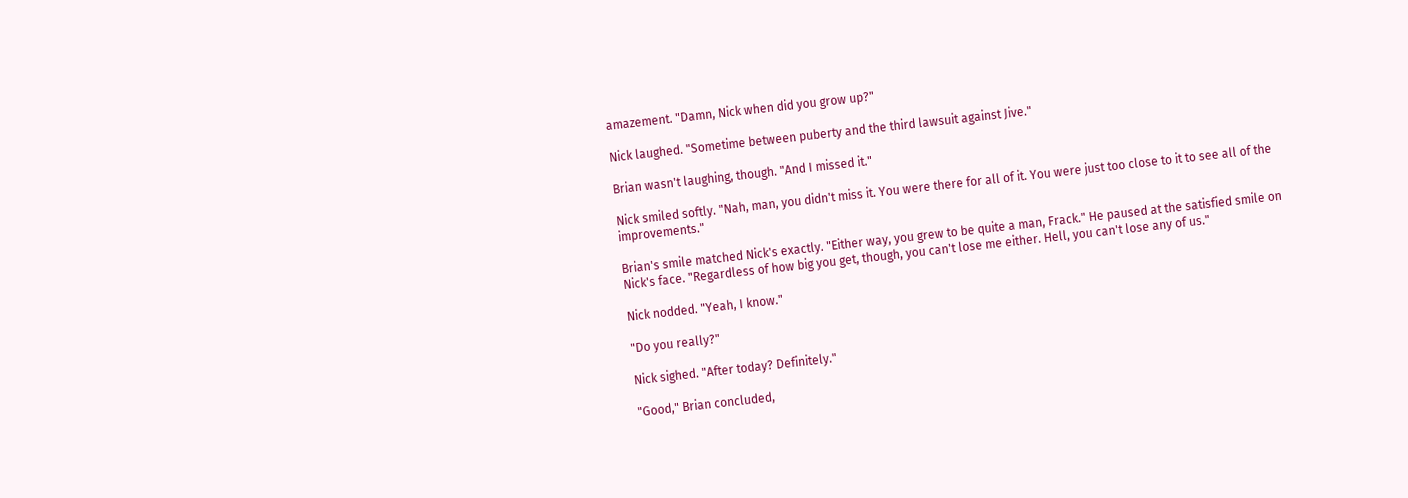amazement. "Damn, Nick when did you grow up?"

Nick laughed. "Sometime between puberty and the third lawsuit against Jive."

Brian wasn't laughing, though. "And I missed it."

Nick smiled softly. "Nah, man, you didn't miss it. You were there for all of it. You were just too close to it to see all of the improvements."

Brian's smile matched Nick's exactly. "Either way, you grew to be quite a man, Frack." He paused at the satisfied smile on Nick's face. "Regardless of how big you get, though, you can't lose me either. Hell, you can't lose any of us."

Nick nodded. "Yeah, I know."

"Do you really?"

Nick sighed. "After today? Definitely."

"Good," Brian concluded,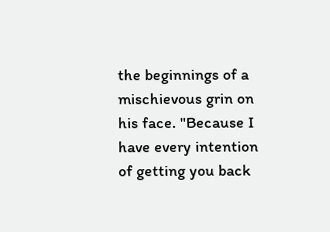the beginnings of a mischievous grin on his face. "Because I have every intention of getting you back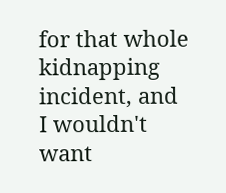for that whole kidnapping incident, and I wouldn't want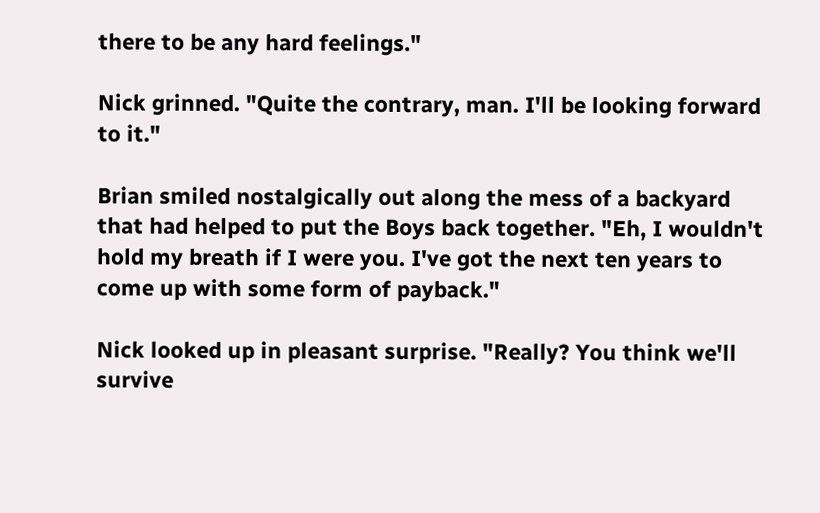there to be any hard feelings."

Nick grinned. "Quite the contrary, man. I'll be looking forward to it."

Brian smiled nostalgically out along the mess of a backyard that had helped to put the Boys back together. "Eh, I wouldn't hold my breath if I were you. I've got the next ten years to come up with some form of payback."

Nick looked up in pleasant surprise. "Really? You think we'll survive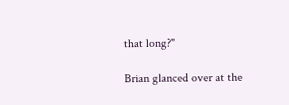that long?"

Brian glanced over at the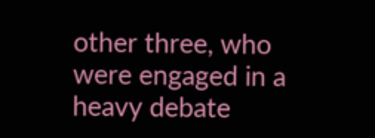other three, who were engaged in a heavy debate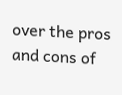over the pros and cons of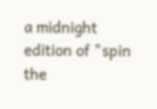a midnight edition of "spin the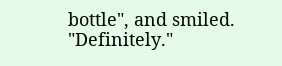bottle", and smiled. "Definitely."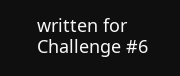written for Challenge #6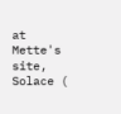at Mette's site, Solace (